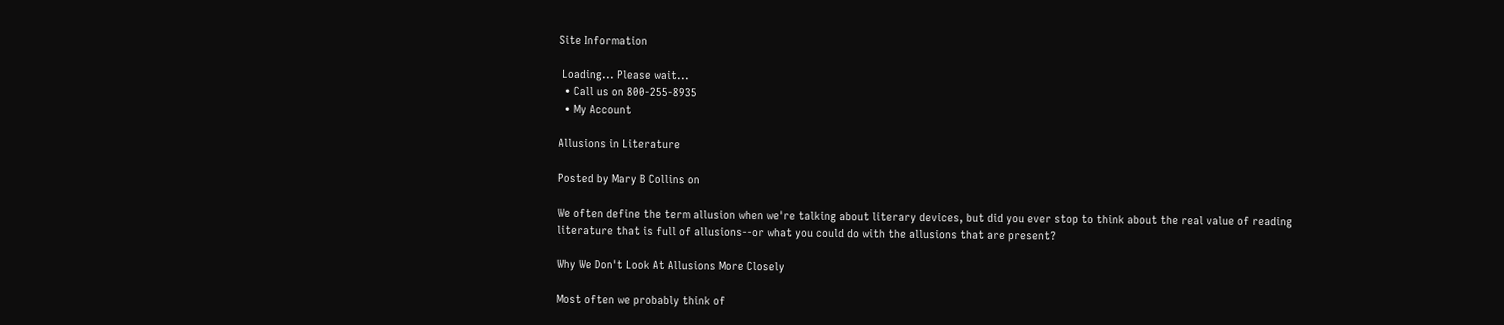Site Information

 Loading... Please wait...
  • Call us on 800-255-8935
  • My Account

Allusions in Literature

Posted by Mary B Collins on

We often define the term allusion when we're talking about literary devices, but did you ever stop to think about the real value of reading literature that is full of allusions--or what you could do with the allusions that are present?

Why We Don't Look At Allusions More Closely

Most often we probably think of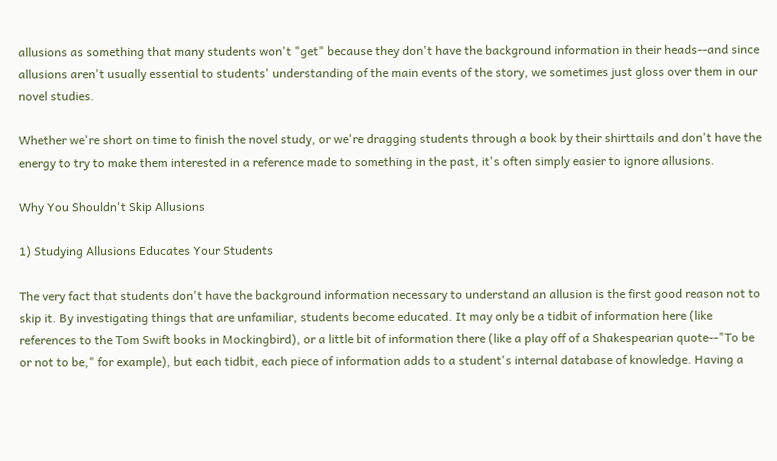allusions as something that many students won't "get" because they don't have the background information in their heads--and since allusions aren't usually essential to students' understanding of the main events of the story, we sometimes just gloss over them in our novel studies.

Whether we're short on time to finish the novel study, or we're dragging students through a book by their shirttails and don't have the energy to try to make them interested in a reference made to something in the past, it's often simply easier to ignore allusions.

Why You Shouldn't Skip Allusions

1) Studying Allusions Educates Your Students

The very fact that students don't have the background information necessary to understand an allusion is the first good reason not to skip it. By investigating things that are unfamiliar, students become educated. It may only be a tidbit of information here (like references to the Tom Swift books in Mockingbird), or a little bit of information there (like a play off of a Shakespearian quote--"To be or not to be," for example), but each tidbit, each piece of information adds to a student's internal database of knowledge. Having a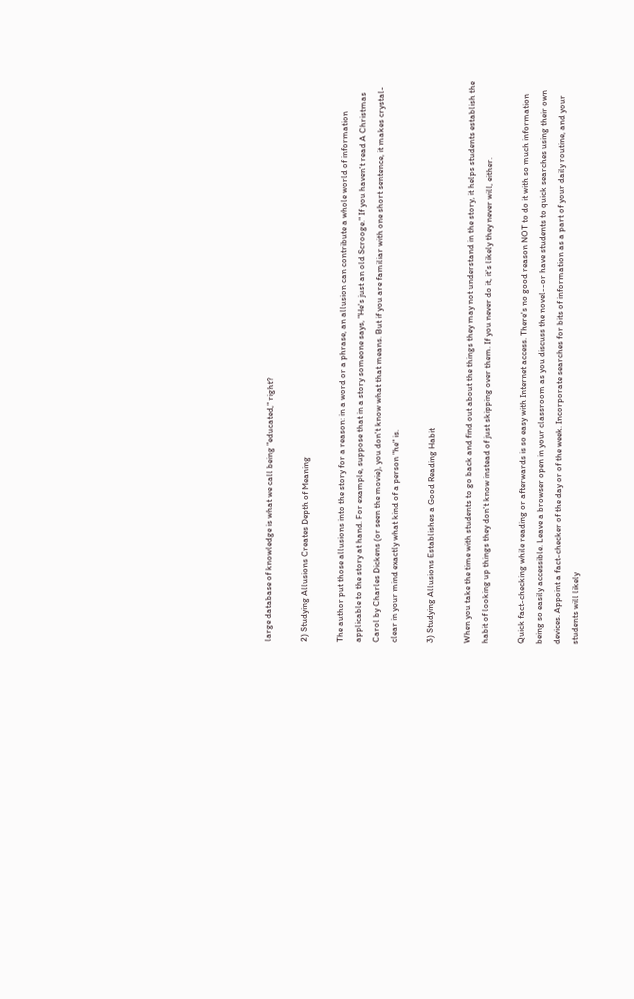large database of knowledge is what we call being "educated," right?

2) Studying Allusions Creates Depth of Meaning

The author put those allusions into the story for a reason: in a word or a phrase, an allusion can contribute a whole world of information applicable to the story at hand. For example, suppose that in a story someone says, "He's just an old Scrooge." If you haven't read A Christmas Carol by Charles Dickens (or seen the movie), you don't know what that means. But if you are familiar with one short sentence, it makes crystal-clear in your mind exactly what kind of a person "he" is.

3) Studying Allusions Establishes a Good Reading Habit

When you take the time with students to go back and find out about the things they may not understand in the story, it helps students establish the habit of looking up things they don't know instead of just skipping over them. If you never do it, it's likely they never will, either.

Quick fact-checking while reading or afterwards is so easy with Internet access. There's no good reason NOT to do it with so much information being so easily accessible. Leave a browser open in your classroom as you discuss the novel--or have students to quick searches using their own devices. Appoint a fact-checker of the day or of the week. Incorporate searches for bits of information as a part of your daily routine, and your students will likely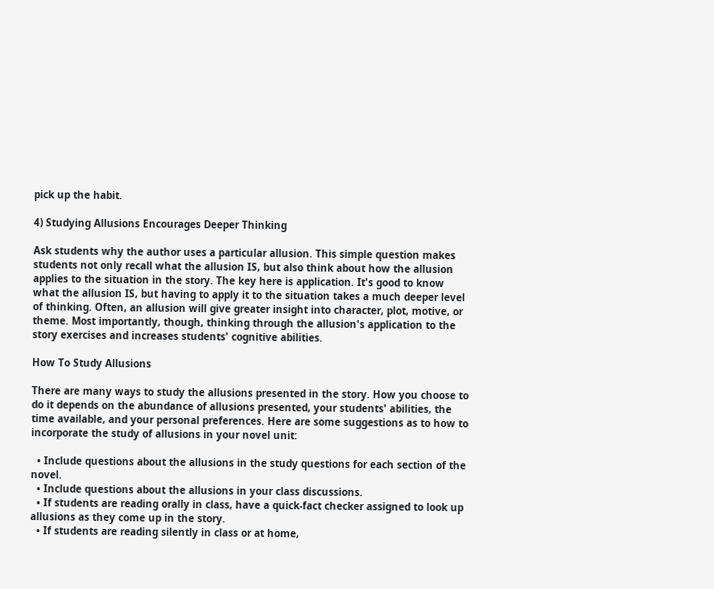pick up the habit.

4) Studying Allusions Encourages Deeper Thinking

Ask students why the author uses a particular allusion. This simple question makes students not only recall what the allusion IS, but also think about how the allusion applies to the situation in the story. The key here is application. It's good to know what the allusion IS, but having to apply it to the situation takes a much deeper level of thinking. Often, an allusion will give greater insight into character, plot, motive, or theme. Most importantly, though, thinking through the allusion's application to the story exercises and increases students' cognitive abilities.

How To Study Allusions

There are many ways to study the allusions presented in the story. How you choose to do it depends on the abundance of allusions presented, your students' abilities, the time available, and your personal preferences. Here are some suggestions as to how to incorporate the study of allusions in your novel unit:

  • Include questions about the allusions in the study questions for each section of the novel.
  • Include questions about the allusions in your class discussions.
  • If students are reading orally in class, have a quick-fact checker assigned to look up allusions as they come up in the story.
  • If students are reading silently in class or at home,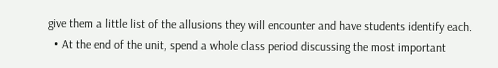give them a little list of the allusions they will encounter and have students identify each.
  • At the end of the unit, spend a whole class period discussing the most important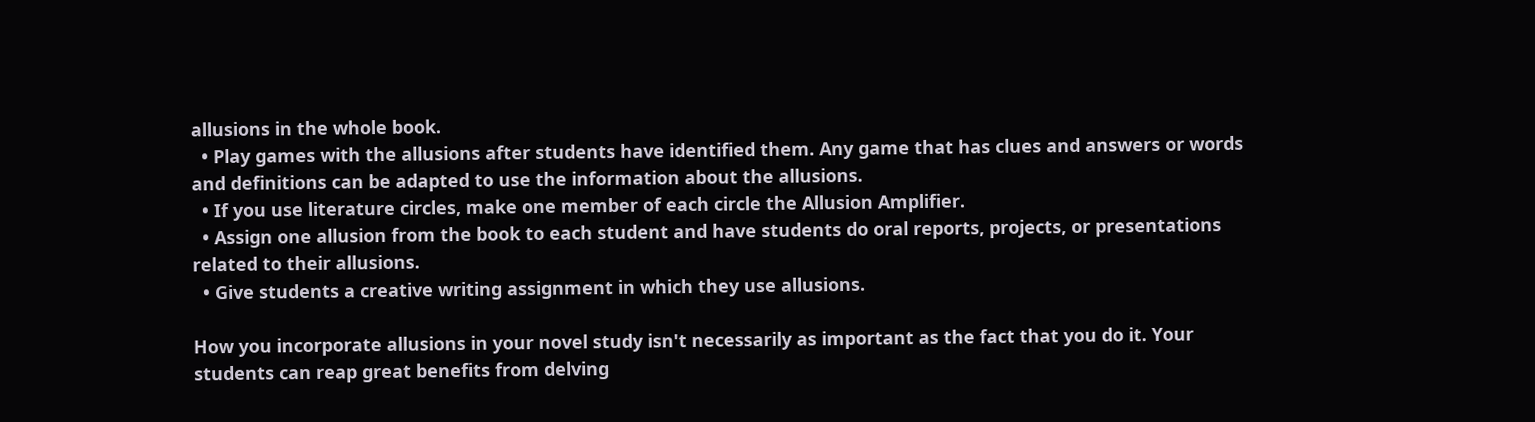allusions in the whole book.
  • Play games with the allusions after students have identified them. Any game that has clues and answers or words and definitions can be adapted to use the information about the allusions.
  • If you use literature circles, make one member of each circle the Allusion Amplifier.
  • Assign one allusion from the book to each student and have students do oral reports, projects, or presentations related to their allusions.
  • Give students a creative writing assignment in which they use allusions.

How you incorporate allusions in your novel study isn't necessarily as important as the fact that you do it. Your students can reap great benefits from delving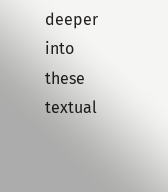deeper into these textual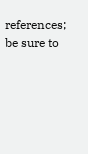references; be sure to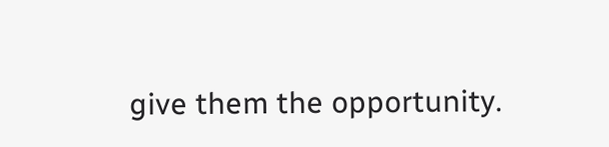give them the opportunity.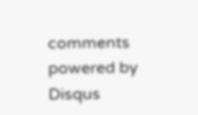comments powered by Disqus